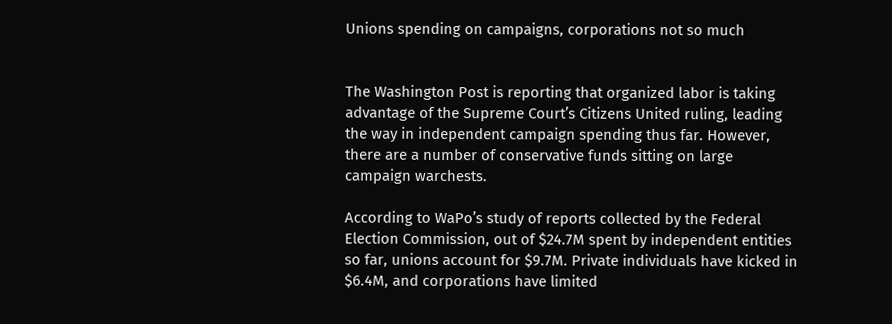Unions spending on campaigns, corporations not so much


The Washington Post is reporting that organized labor is taking advantage of the Supreme Court’s Citizens United ruling, leading the way in independent campaign spending thus far. However, there are a number of conservative funds sitting on large campaign warchests.

According to WaPo’s study of reports collected by the Federal Election Commission, out of $24.7M spent by independent entities so far, unions account for $9.7M. Private individuals have kicked in $6.4M, and corporations have limited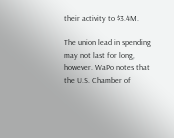their activity to $3.4M.

The union lead in spending may not last for long, however. WaPo notes that the U.S. Chamber of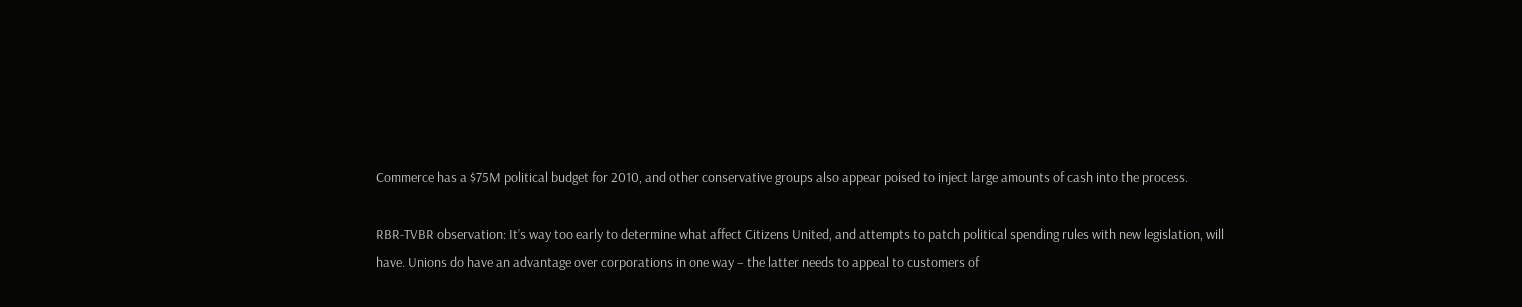Commerce has a $75M political budget for 2010, and other conservative groups also appear poised to inject large amounts of cash into the process.

RBR-TVBR observation: It’s way too early to determine what affect Citizens United, and attempts to patch political spending rules with new legislation, will have. Unions do have an advantage over corporations in one way – the latter needs to appeal to customers of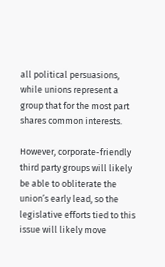all political persuasions, while unions represent a group that for the most part shares common interests.

However, corporate-friendly third party groups will likely be able to obliterate the union’s early lead, so the legislative efforts tied to this issue will likely move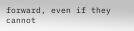forward, even if they cannot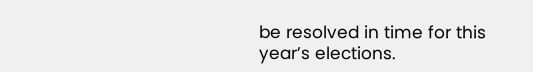be resolved in time for this year’s elections.